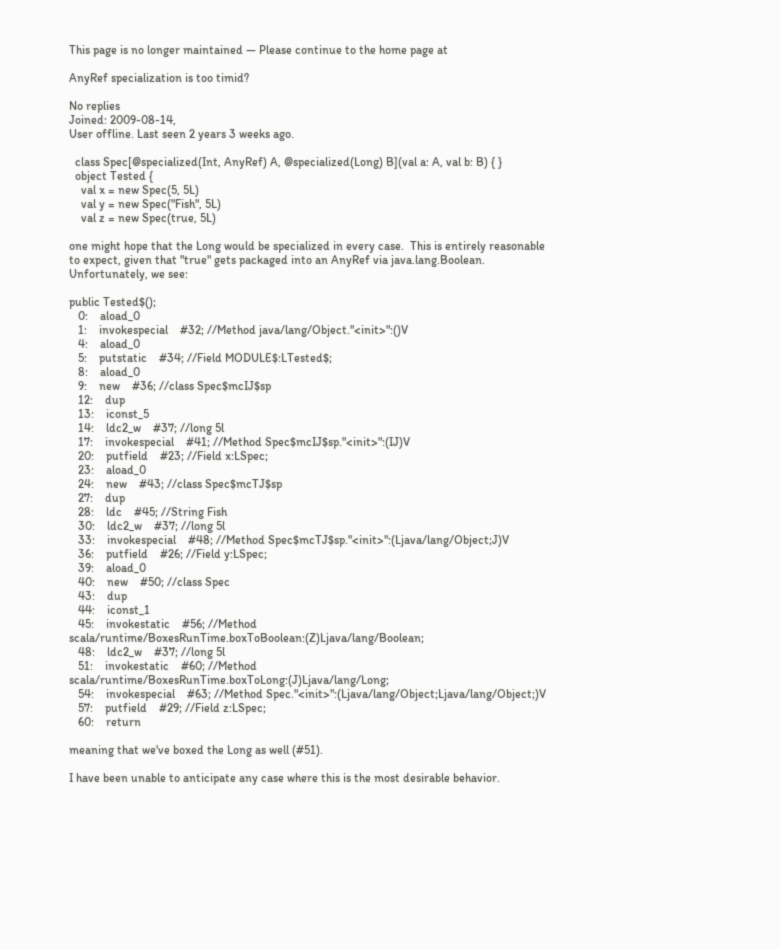This page is no longer maintained — Please continue to the home page at

AnyRef specialization is too timid?

No replies
Joined: 2009-08-14,
User offline. Last seen 2 years 3 weeks ago.

  class Spec[@specialized(Int, AnyRef) A, @specialized(Long) B](val a: A, val b: B) { }
  object Tested {
    val x = new Spec(5, 5L)
    val y = new Spec("Fish", 5L)
    val z = new Spec(true, 5L)

one might hope that the Long would be specialized in every case.  This is entirely reasonable to expect, given that "true" gets packaged into an AnyRef via java.lang.Boolean.  Unfortunately, we see:

public Tested$();
   0:    aload_0
   1:    invokespecial    #32; //Method java/lang/Object."<init>":()V
   4:    aload_0
   5:    putstatic    #34; //Field MODULE$:LTested$;
   8:    aload_0
   9:    new    #36; //class Spec$mcIJ$sp
   12:    dup
   13:    iconst_5
   14:    ldc2_w    #37; //long 5l
   17:    invokespecial    #41; //Method Spec$mcIJ$sp."<init>":(IJ)V
   20:    putfield    #23; //Field x:LSpec;
   23:    aload_0
   24:    new    #43; //class Spec$mcTJ$sp
   27:    dup
   28:    ldc    #45; //String Fish
   30:    ldc2_w    #37; //long 5l
   33:    invokespecial    #48; //Method Spec$mcTJ$sp."<init>":(Ljava/lang/Object;J)V
   36:    putfield    #26; //Field y:LSpec;
   39:    aload_0
   40:    new    #50; //class Spec
   43:    dup
   44:    iconst_1
   45:    invokestatic    #56; //Method scala/runtime/BoxesRunTime.boxToBoolean:(Z)Ljava/lang/Boolean;
   48:    ldc2_w    #37; //long 5l
   51:    invokestatic    #60; //Method scala/runtime/BoxesRunTime.boxToLong:(J)Ljava/lang/Long;
   54:    invokespecial    #63; //Method Spec."<init>":(Ljava/lang/Object;Ljava/lang/Object;)V
   57:    putfield    #29; //Field z:LSpec;
   60:    return

meaning that we've boxed the Long as well (#51).

I have been unable to anticipate any case where this is the most desirable behavior.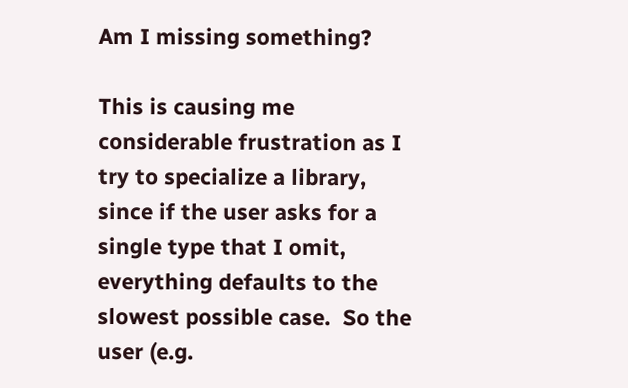Am I missing something?

This is causing me considerable frustration as I try to specialize a library, since if the user asks for a single type that I omit, everything defaults to the slowest possible case.  So the user (e.g.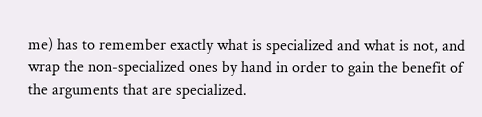me) has to remember exactly what is specialized and what is not, and wrap the non-specialized ones by hand in order to gain the benefit of the arguments that are specialized.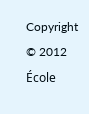Copyright © 2012 École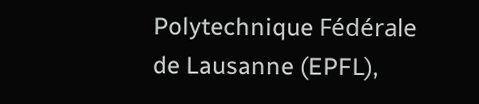Polytechnique Fédérale de Lausanne (EPFL),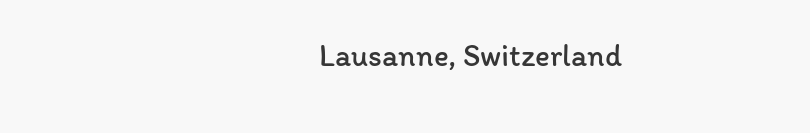Lausanne, Switzerland